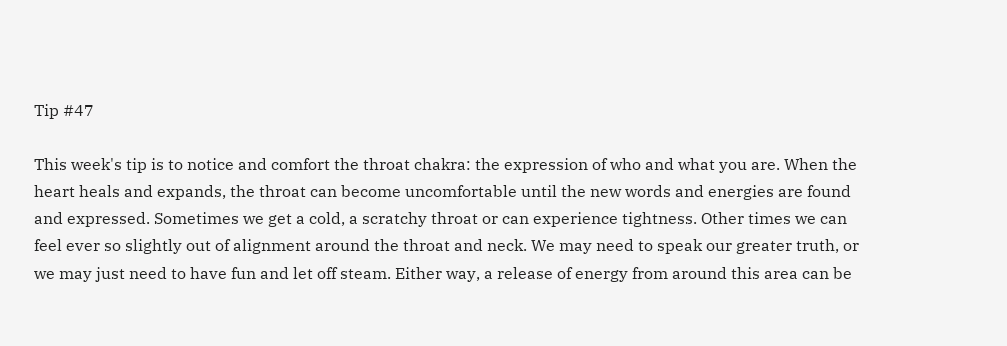Tip #47

This week's tip is to notice and comfort the throat chakra: the expression of who and what you are. When the heart heals and expands, the throat can become uncomfortable until the new words and energies are found and expressed. Sometimes we get a cold, a scratchy throat or can experience tightness. Other times we can feel ever so slightly out of alignment around the throat and neck. We may need to speak our greater truth, or we may just need to have fun and let off steam. Either way, a release of energy from around this area can be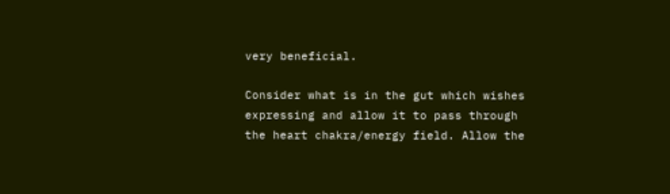very beneficial.

Consider what is in the gut which wishes expressing and allow it to pass through the heart chakra/energy field. Allow the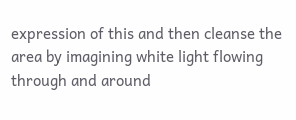expression of this and then cleanse the area by imagining white light flowing through and around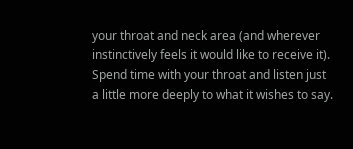your throat and neck area (and wherever instinctively feels it would like to receive it). Spend time with your throat and listen just a little more deeply to what it wishes to say.